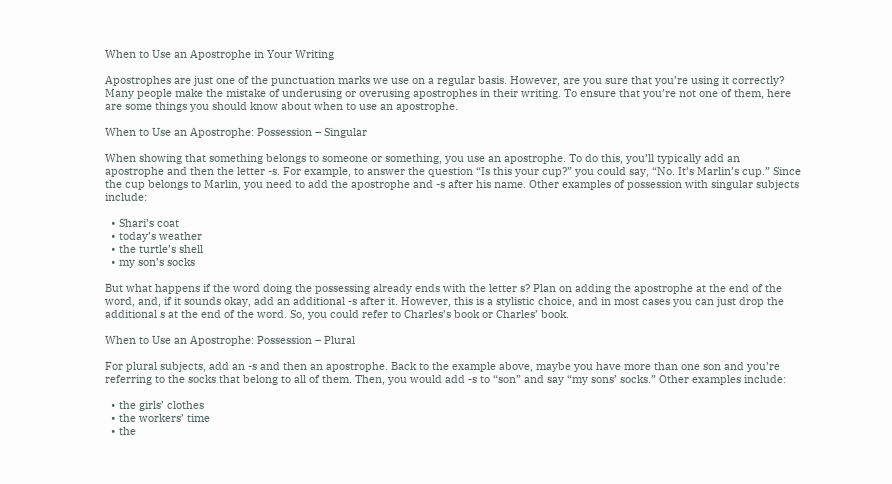When to Use an Apostrophe in Your Writing

Apostrophes are just one of the punctuation marks we use on a regular basis. However, are you sure that you’re using it correctly? Many people make the mistake of underusing or overusing apostrophes in their writing. To ensure that you’re not one of them, here are some things you should know about when to use an apostrophe.

When to Use an Apostrophe: Possession – Singular

When showing that something belongs to someone or something, you use an apostrophe. To do this, you’ll typically add an apostrophe and then the letter -s. For example, to answer the question “Is this your cup?” you could say, “No. It’s Marlin’s cup.” Since the cup belongs to Marlin, you need to add the apostrophe and -s after his name. Other examples of possession with singular subjects include:

  • Shari’s coat
  • today’s weather
  • the turtle’s shell
  • my son’s socks

But what happens if the word doing the possessing already ends with the letter s? Plan on adding the apostrophe at the end of the word, and, if it sounds okay, add an additional -s after it. However, this is a stylistic choice, and in most cases you can just drop the additional s at the end of the word. So, you could refer to Charles’s book or Charles’ book.

When to Use an Apostrophe: Possession – Plural

For plural subjects, add an -s and then an apostrophe. Back to the example above, maybe you have more than one son and you’re referring to the socks that belong to all of them. Then, you would add -s to “son” and say “my sons’ socks.” Other examples include:

  • the girls’ clothes
  • the workers’ time
  • the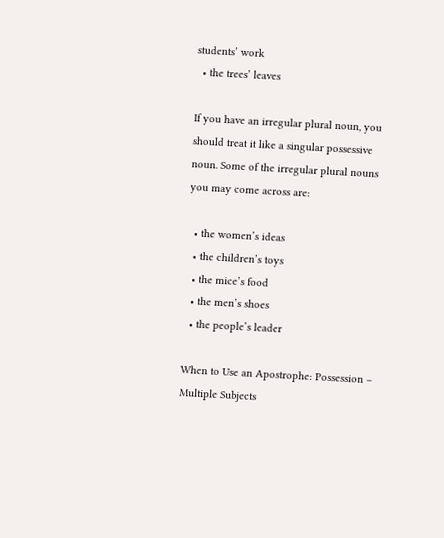students’ work
  • the trees’ leaves

If you have an irregular plural noun, you should treat it like a singular possessive noun. Some of the irregular plural nouns you may come across are:

  • the women’s ideas
  • the children’s toys
  • the mice’s food
  • the men’s shoes
  • the people’s leader

When to Use an Apostrophe: Possession – Multiple Subjects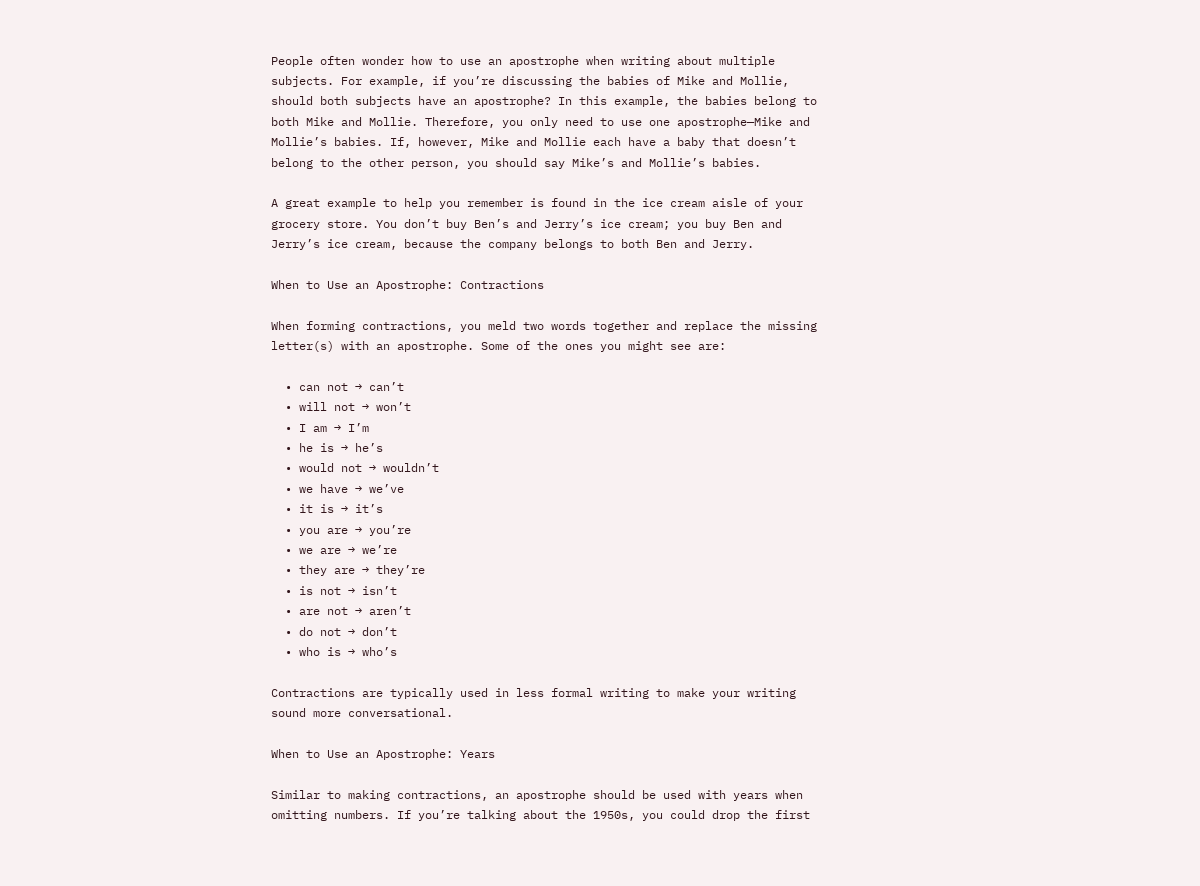People often wonder how to use an apostrophe when writing about multiple subjects. For example, if you’re discussing the babies of Mike and Mollie, should both subjects have an apostrophe? In this example, the babies belong to both Mike and Mollie. Therefore, you only need to use one apostrophe—Mike and Mollie’s babies. If, however, Mike and Mollie each have a baby that doesn’t belong to the other person, you should say Mike’s and Mollie’s babies.

A great example to help you remember is found in the ice cream aisle of your grocery store. You don’t buy Ben’s and Jerry’s ice cream; you buy Ben and Jerry’s ice cream, because the company belongs to both Ben and Jerry.

When to Use an Apostrophe: Contractions

When forming contractions, you meld two words together and replace the missing letter(s) with an apostrophe. Some of the ones you might see are:

  • can not → can’t
  • will not → won’t
  • I am → I’m
  • he is → he’s
  • would not → wouldn’t
  • we have → we’ve
  • it is → it’s
  • you are → you’re
  • we are → we’re
  • they are → they’re
  • is not → isn’t
  • are not → aren’t
  • do not → don’t
  • who is → who’s

Contractions are typically used in less formal writing to make your writing sound more conversational.

When to Use an Apostrophe: Years

Similar to making contractions, an apostrophe should be used with years when omitting numbers. If you’re talking about the 1950s, you could drop the first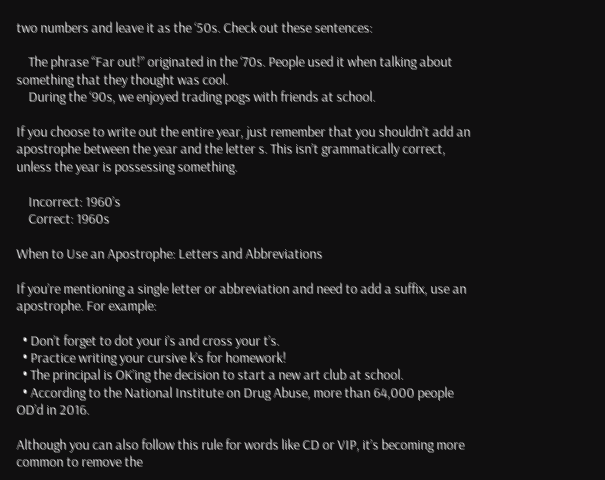two numbers and leave it as the ‘50s. Check out these sentences:

    The phrase “Far out!” originated in the ‘70s. People used it when talking about something that they thought was cool.
    During the ‘90s, we enjoyed trading pogs with friends at school.

If you choose to write out the entire year, just remember that you shouldn’t add an apostrophe between the year and the letter s. This isn’t grammatically correct, unless the year is possessing something.

    Incorrect: 1960’s
    Correct: 1960s

When to Use an Apostrophe: Letters and Abbreviations

If you’re mentioning a single letter or abbreviation and need to add a suffix, use an apostrophe. For example:

  • Don’t forget to dot your i’s and cross your t’s.
  • Practice writing your cursive k’s for homework!
  • The principal is OK’ing the decision to start a new art club at school.
  • According to the National Institute on Drug Abuse, more than 64,000 people OD’d in 2016.

Although you can also follow this rule for words like CD or VIP, it’s becoming more common to remove the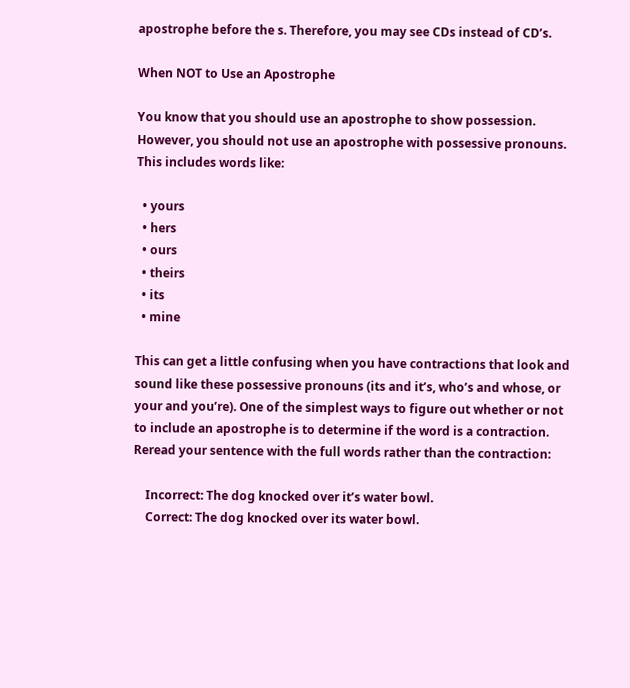apostrophe before the s. Therefore, you may see CDs instead of CD’s.

When NOT to Use an Apostrophe

You know that you should use an apostrophe to show possession. However, you should not use an apostrophe with possessive pronouns. This includes words like:

  • yours
  • hers
  • ours
  • theirs
  • its
  • mine

This can get a little confusing when you have contractions that look and sound like these possessive pronouns (its and it’s, who’s and whose, or your and you’re). One of the simplest ways to figure out whether or not to include an apostrophe is to determine if the word is a contraction. Reread your sentence with the full words rather than the contraction:

    Incorrect: The dog knocked over it’s water bowl.
    Correct: The dog knocked over its water bowl.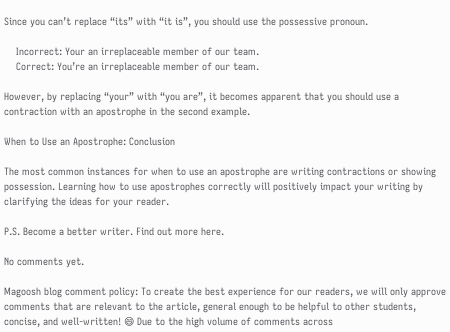Since you can’t replace “its” with “it is”, you should use the possessive pronoun.

    Incorrect: Your an irreplaceable member of our team.
    Correct: You’re an irreplaceable member of our team.

However, by replacing “your” with “you are”, it becomes apparent that you should use a contraction with an apostrophe in the second example.

When to Use an Apostrophe: Conclusion

The most common instances for when to use an apostrophe are writing contractions or showing possession. Learning how to use apostrophes correctly will positively impact your writing by clarifying the ideas for your reader.

P.S. Become a better writer. Find out more here.

No comments yet.

Magoosh blog comment policy: To create the best experience for our readers, we will only approve comments that are relevant to the article, general enough to be helpful to other students, concise, and well-written! 😄 Due to the high volume of comments across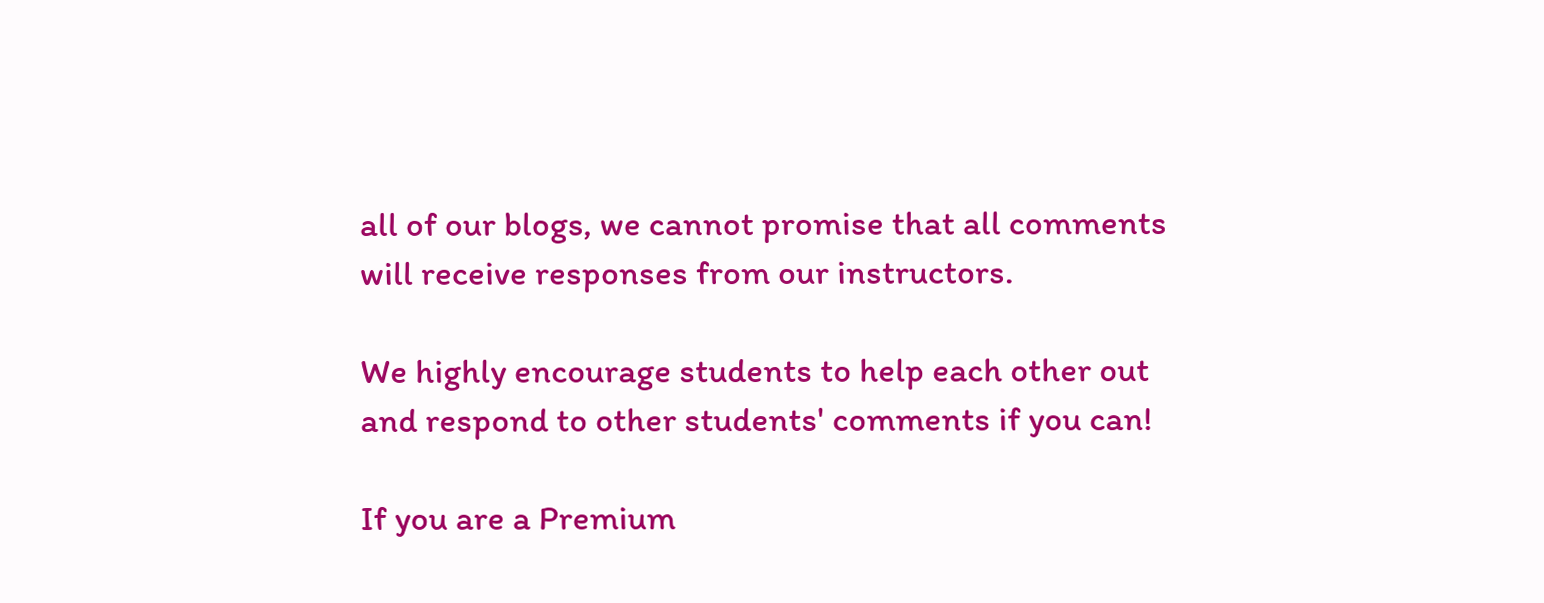all of our blogs, we cannot promise that all comments will receive responses from our instructors.

We highly encourage students to help each other out and respond to other students' comments if you can!

If you are a Premium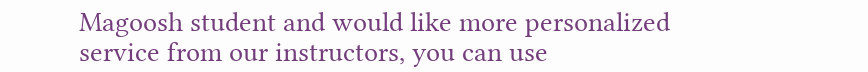Magoosh student and would like more personalized service from our instructors, you can use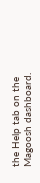the Help tab on the Magoosh dashboard.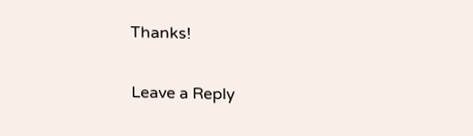Thanks!

Leave a Reply